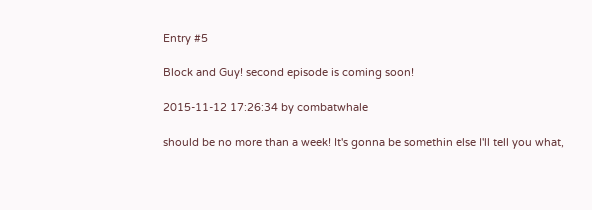Entry #5

Block and Guy! second episode is coming soon!

2015-11-12 17:26:34 by combatwhale

should be no more than a week! It's gonna be somethin else I'll tell you what,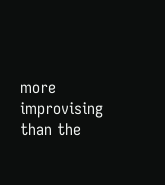more improvising than the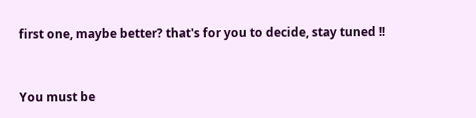first one, maybe better? that's for you to decide, stay tuned !!


You must be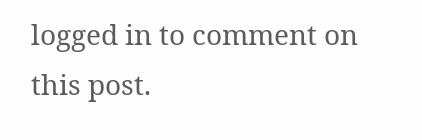logged in to comment on this post.